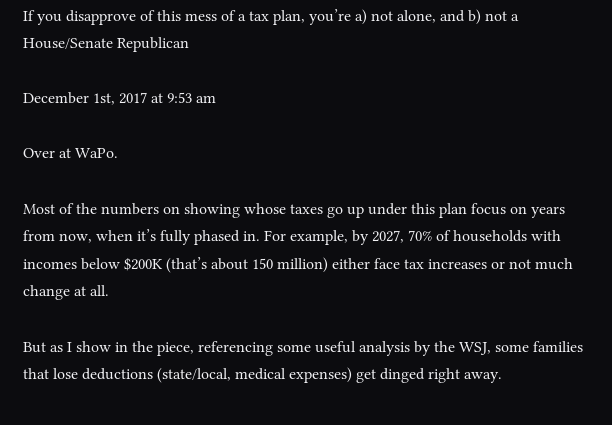If you disapprove of this mess of a tax plan, you’re a) not alone, and b) not a House/Senate Republican

December 1st, 2017 at 9:53 am

Over at WaPo.

Most of the numbers on showing whose taxes go up under this plan focus on years from now, when it’s fully phased in. For example, by 2027, 70% of households with incomes below $200K (that’s about 150 million) either face tax increases or not much change at all.

But as I show in the piece, referencing some useful analysis by the WSJ, some families that lose deductions (state/local, medical expenses) get dinged right away.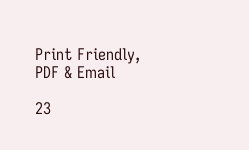Print Friendly, PDF & Email

23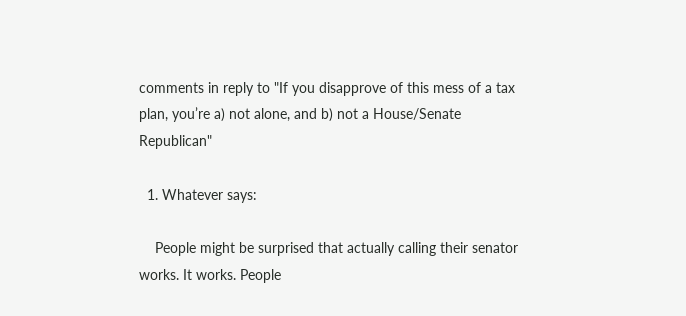comments in reply to "If you disapprove of this mess of a tax plan, you’re a) not alone, and b) not a House/Senate Republican"

  1. Whatever says:

    People might be surprised that actually calling their senator works. It works. People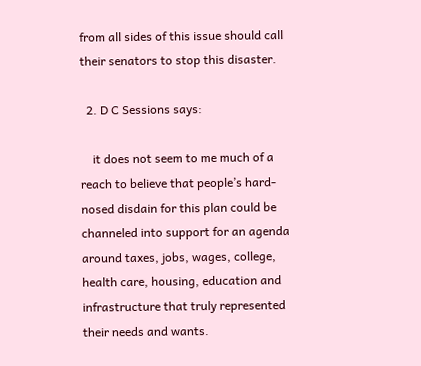from all sides of this issue should call their senators to stop this disaster.

  2. D C Sessions says:

    it does not seem to me much of a reach to believe that people’s hard-nosed disdain for this plan could be channeled into support for an agenda around taxes, jobs, wages, college, health care, housing, education and infrastructure that truly represented their needs and wants.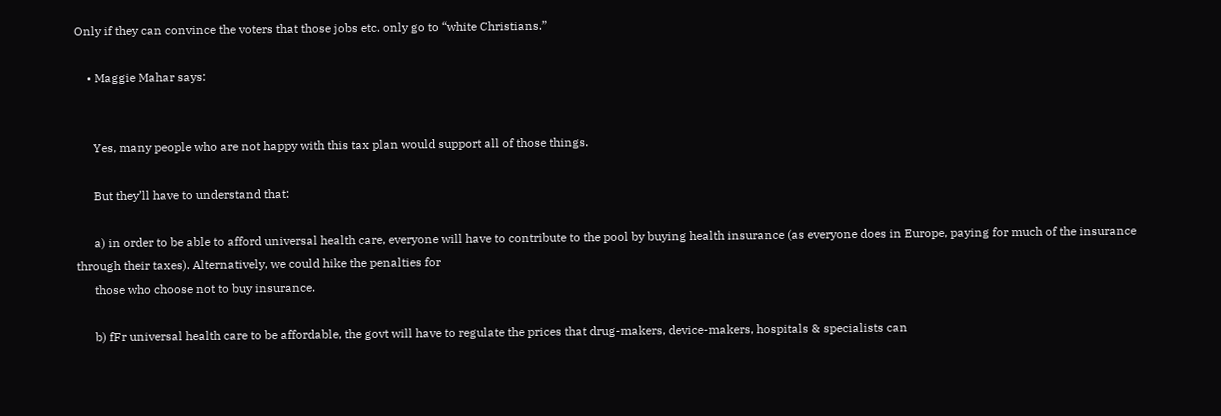Only if they can convince the voters that those jobs etc. only go to “white Christians.”

    • Maggie Mahar says:


      Yes, many people who are not happy with this tax plan would support all of those things.

      But they’ll have to understand that:

      a) in order to be able to afford universal health care, everyone will have to contribute to the pool by buying health insurance (as everyone does in Europe, paying for much of the insurance through their taxes). Alternatively, we could hike the penalties for
      those who choose not to buy insurance.

      b) fFr universal health care to be affordable, the govt will have to regulate the prices that drug-makers, device-makers, hospitals & specialists can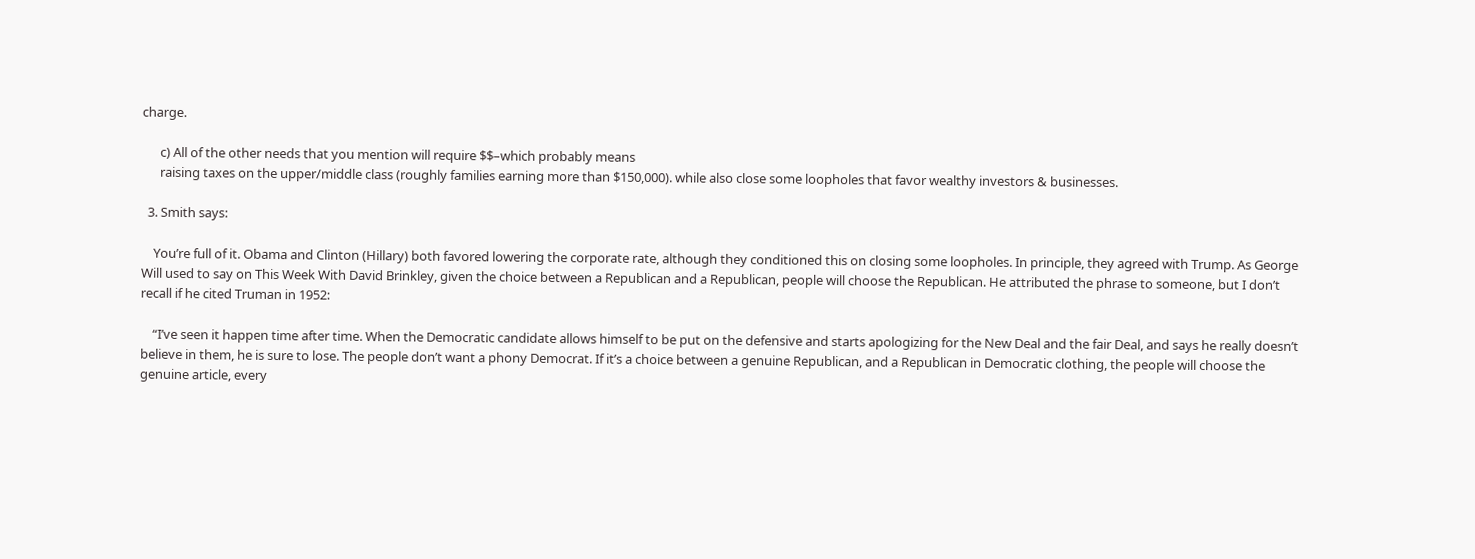charge.

      c) All of the other needs that you mention will require $$–which probably means
      raising taxes on the upper/middle class (roughly families earning more than $150,000). while also close some loopholes that favor wealthy investors & businesses.

  3. Smith says:

    You’re full of it. Obama and Clinton (Hillary) both favored lowering the corporate rate, although they conditioned this on closing some loopholes. In principle, they agreed with Trump. As George Will used to say on This Week With David Brinkley, given the choice between a Republican and a Republican, people will choose the Republican. He attributed the phrase to someone, but I don’t recall if he cited Truman in 1952:

    “I’ve seen it happen time after time. When the Democratic candidate allows himself to be put on the defensive and starts apologizing for the New Deal and the fair Deal, and says he really doesn’t believe in them, he is sure to lose. The people don’t want a phony Democrat. If it’s a choice between a genuine Republican, and a Republican in Democratic clothing, the people will choose the genuine article, every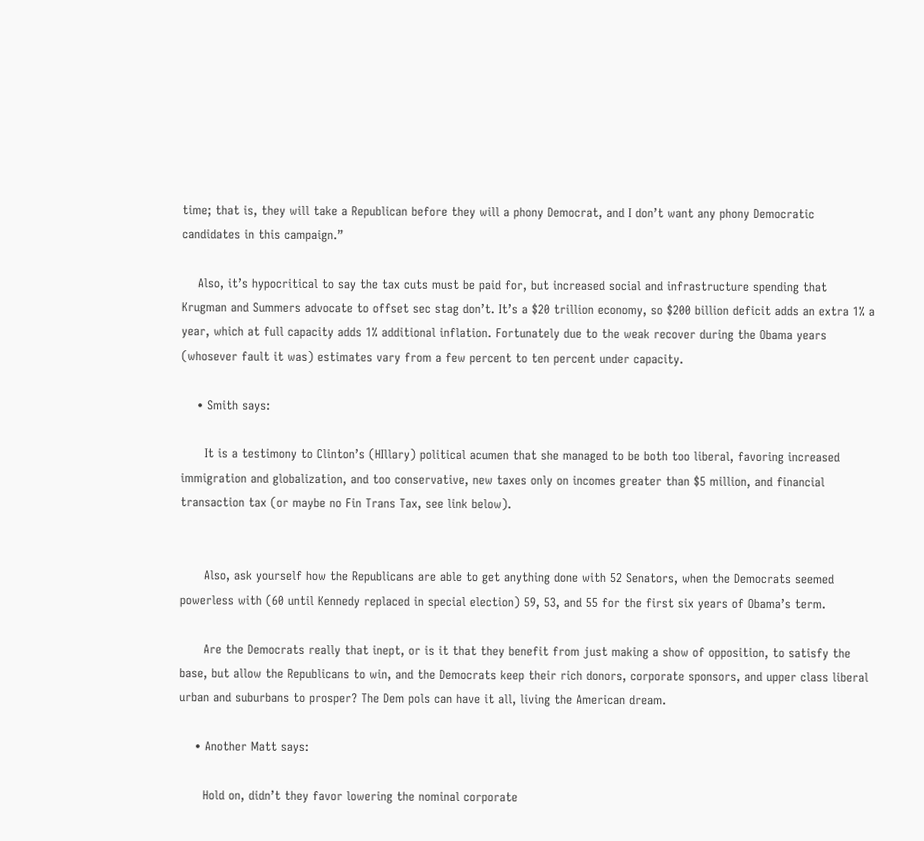time; that is, they will take a Republican before they will a phony Democrat, and I don’t want any phony Democratic candidates in this campaign.”

    Also, it’s hypocritical to say the tax cuts must be paid for, but increased social and infrastructure spending that Krugman and Summers advocate to offset sec stag don’t. It’s a $20 trillion economy, so $200 billion deficit adds an extra 1% a year, which at full capacity adds 1% additional inflation. Fortunately due to the weak recover during the Obama years (whosever fault it was) estimates vary from a few percent to ten percent under capacity.

    • Smith says:

      It is a testimony to Clinton’s (HIllary) political acumen that she managed to be both too liberal, favoring increased immigration and globalization, and too conservative, new taxes only on incomes greater than $5 million, and financial transaction tax (or maybe no Fin Trans Tax, see link below).


      Also, ask yourself how the Republicans are able to get anything done with 52 Senators, when the Democrats seemed powerless with (60 until Kennedy replaced in special election) 59, 53, and 55 for the first six years of Obama’s term.

      Are the Democrats really that inept, or is it that they benefit from just making a show of opposition, to satisfy the base, but allow the Republicans to win, and the Democrats keep their rich donors, corporate sponsors, and upper class liberal urban and suburbans to prosper? The Dem pols can have it all, living the American dream.

    • Another Matt says:

      Hold on, didn’t they favor lowering the nominal corporate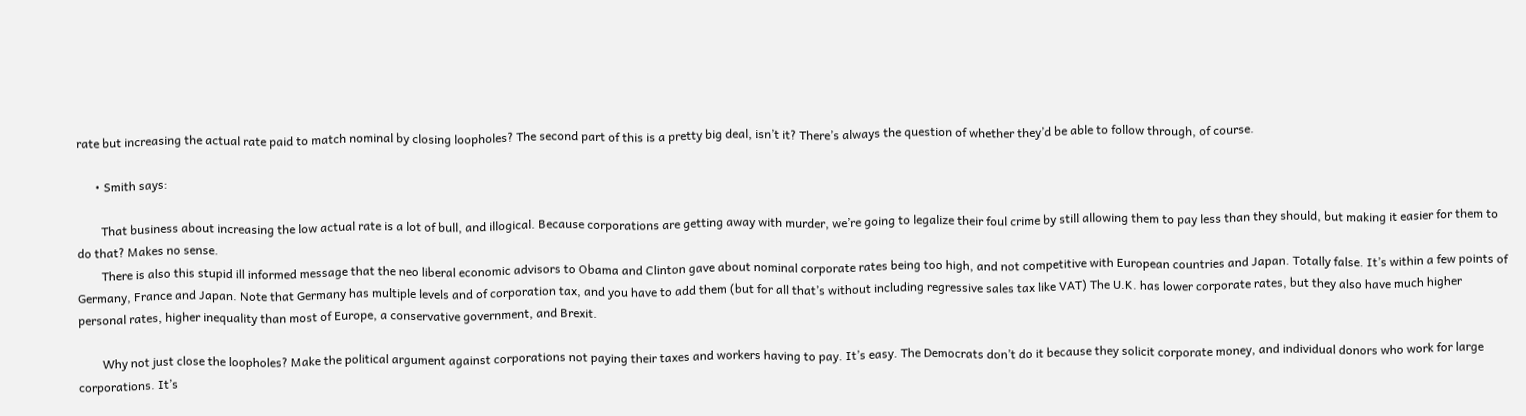rate but increasing the actual rate paid to match nominal by closing loopholes? The second part of this is a pretty big deal, isn’t it? There’s always the question of whether they’d be able to follow through, of course.

      • Smith says:

        That business about increasing the low actual rate is a lot of bull, and illogical. Because corporations are getting away with murder, we’re going to legalize their foul crime by still allowing them to pay less than they should, but making it easier for them to do that? Makes no sense.
        There is also this stupid ill informed message that the neo liberal economic advisors to Obama and Clinton gave about nominal corporate rates being too high, and not competitive with European countries and Japan. Totally false. It’s within a few points of Germany, France and Japan. Note that Germany has multiple levels and of corporation tax, and you have to add them (but for all that’s without including regressive sales tax like VAT) The U.K. has lower corporate rates, but they also have much higher personal rates, higher inequality than most of Europe, a conservative government, and Brexit.

        Why not just close the loopholes? Make the political argument against corporations not paying their taxes and workers having to pay. It’s easy. The Democrats don’t do it because they solicit corporate money, and individual donors who work for large corporations. It’s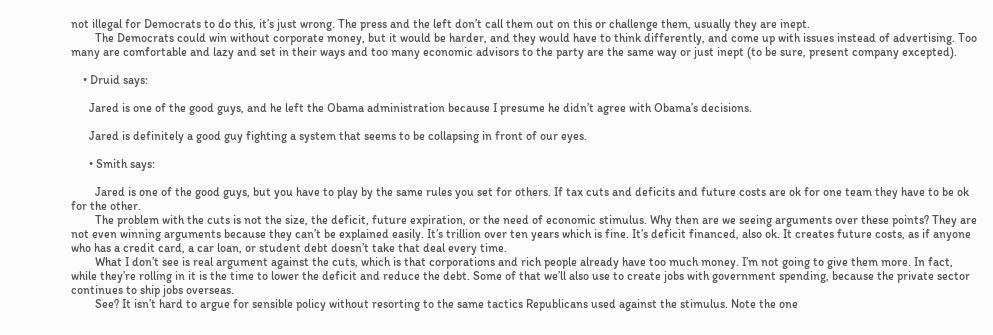not illegal for Democrats to do this, it’s just wrong. The press and the left don’t call them out on this or challenge them, usually they are inept.
        The Democrats could win without corporate money, but it would be harder, and they would have to think differently, and come up with issues instead of advertising. Too many are comfortable and lazy and set in their ways and too many economic advisors to the party are the same way or just inept (to be sure, present company excepted).

    • Druid says:

      Jared is one of the good guys, and he left the Obama administration because I presume he didn’t agree with Obama’s decisions.

      Jared is definitely a good guy fighting a system that seems to be collapsing in front of our eyes.

      • Smith says:

        Jared is one of the good guys, but you have to play by the same rules you set for others. If tax cuts and deficits and future costs are ok for one team they have to be ok for the other.
        The problem with the cuts is not the size, the deficit, future expiration, or the need of economic stimulus. Why then are we seeing arguments over these points? They are not even winning arguments because they can’t be explained easily. It’s trillion over ten years which is fine. It’s deficit financed, also ok. It creates future costs, as if anyone who has a credit card, a car loan, or student debt doesn’t take that deal every time.
        What I don’t see is real argument against the cuts, which is that corporations and rich people already have too much money. I’m not going to give them more. In fact, while they’re rolling in it is the time to lower the deficit and reduce the debt. Some of that we’ll also use to create jobs with government spending, because the private sector continues to ship jobs overseas.
        See? It isn’t hard to argue for sensible policy without resorting to the same tactics Republicans used against the stimulus. Note the one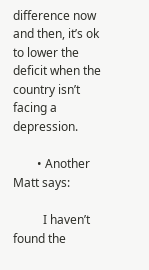difference now and then, it’s ok to lower the deficit when the country isn’t facing a depression.

        • Another Matt says:

          I haven’t found the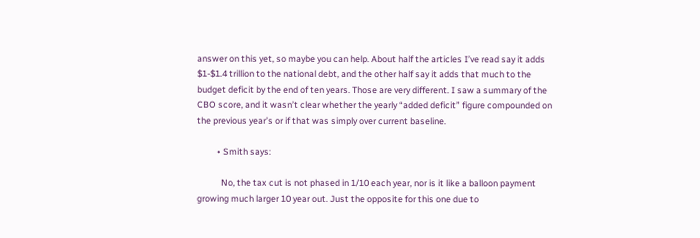answer on this yet, so maybe you can help. About half the articles I’ve read say it adds $1-$1.4 trillion to the national debt, and the other half say it adds that much to the budget deficit by the end of ten years. Those are very different. I saw a summary of the CBO score, and it wasn’t clear whether the yearly “added deficit” figure compounded on the previous year’s or if that was simply over current baseline.

          • Smith says:

            No, the tax cut is not phased in 1/10 each year, nor is it like a balloon payment growing much larger 10 year out. Just the opposite for this one due to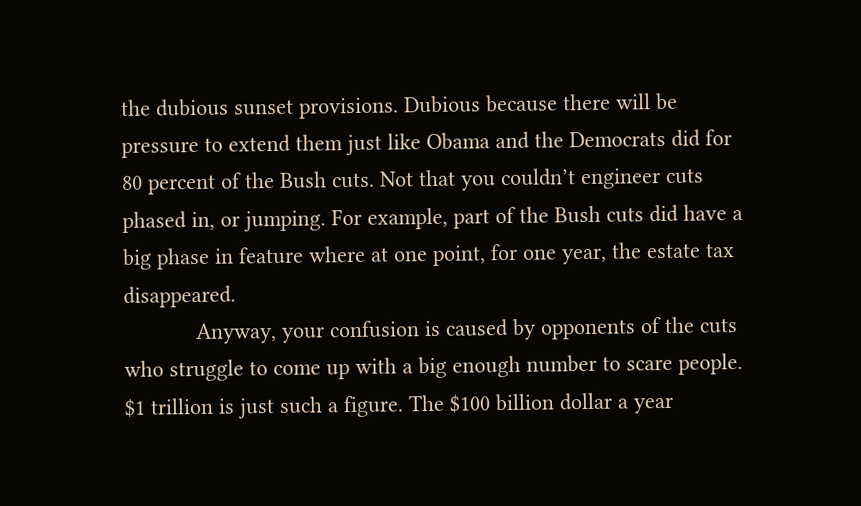the dubious sunset provisions. Dubious because there will be pressure to extend them just like Obama and the Democrats did for 80 percent of the Bush cuts. Not that you couldn’t engineer cuts phased in, or jumping. For example, part of the Bush cuts did have a big phase in feature where at one point, for one year, the estate tax disappeared.
            Anyway, your confusion is caused by opponents of the cuts who struggle to come up with a big enough number to scare people. $1 trillion is just such a figure. The $100 billion dollar a year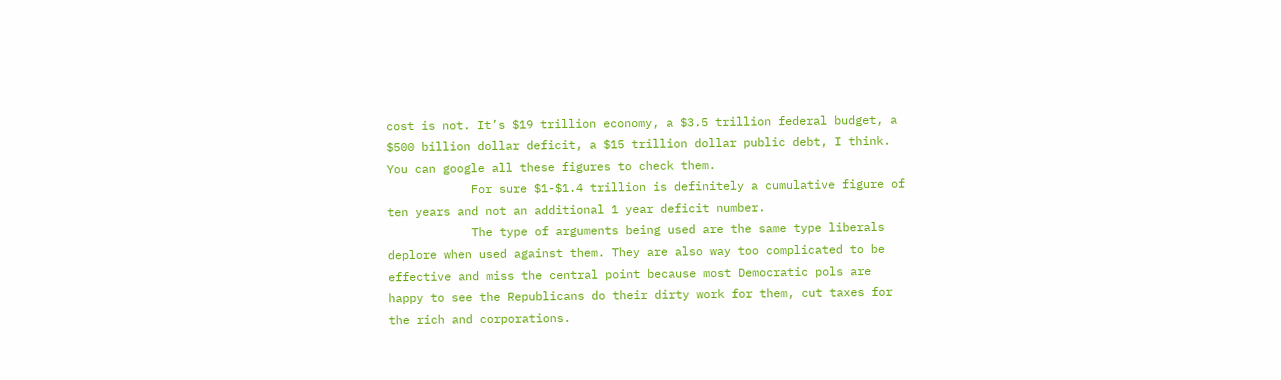cost is not. It’s $19 trillion economy, a $3.5 trillion federal budget, a $500 billion dollar deficit, a $15 trillion dollar public debt, I think. You can google all these figures to check them.
            For sure $1-$1.4 trillion is definitely a cumulative figure of ten years and not an additional 1 year deficit number.
            The type of arguments being used are the same type liberals deplore when used against them. They are also way too complicated to be effective and miss the central point because most Democratic pols are happy to see the Republicans do their dirty work for them, cut taxes for the rich and corporations.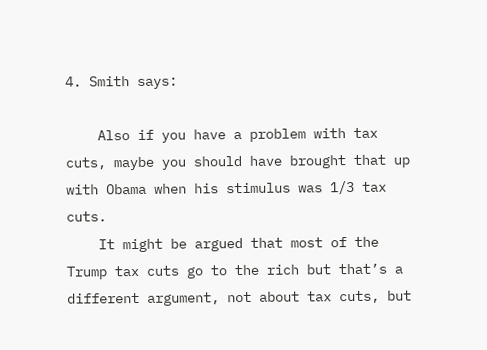4. Smith says:

    Also if you have a problem with tax cuts, maybe you should have brought that up with Obama when his stimulus was 1/3 tax cuts.
    It might be argued that most of the Trump tax cuts go to the rich but that’s a different argument, not about tax cuts, but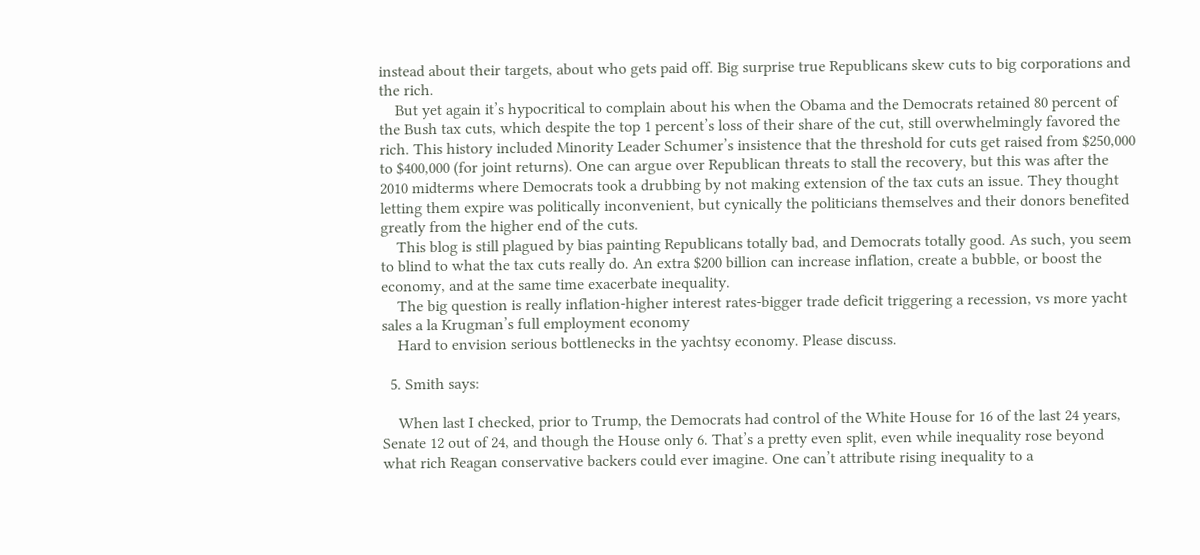instead about their targets, about who gets paid off. Big surprise true Republicans skew cuts to big corporations and the rich.
    But yet again it’s hypocritical to complain about his when the Obama and the Democrats retained 80 percent of the Bush tax cuts, which despite the top 1 percent’s loss of their share of the cut, still overwhelmingly favored the rich. This history included Minority Leader Schumer’s insistence that the threshold for cuts get raised from $250,000 to $400,000 (for joint returns). One can argue over Republican threats to stall the recovery, but this was after the 2010 midterms where Democrats took a drubbing by not making extension of the tax cuts an issue. They thought letting them expire was politically inconvenient, but cynically the politicians themselves and their donors benefited greatly from the higher end of the cuts.
    This blog is still plagued by bias painting Republicans totally bad, and Democrats totally good. As such, you seem to blind to what the tax cuts really do. An extra $200 billion can increase inflation, create a bubble, or boost the economy, and at the same time exacerbate inequality.
    The big question is really inflation-higher interest rates-bigger trade deficit triggering a recession, vs more yacht sales a la Krugman’s full employment economy
    Hard to envision serious bottlenecks in the yachtsy economy. Please discuss.

  5. Smith says:

    When last I checked, prior to Trump, the Democrats had control of the White House for 16 of the last 24 years, Senate 12 out of 24, and though the House only 6. That’s a pretty even split, even while inequality rose beyond what rich Reagan conservative backers could ever imagine. One can’t attribute rising inequality to a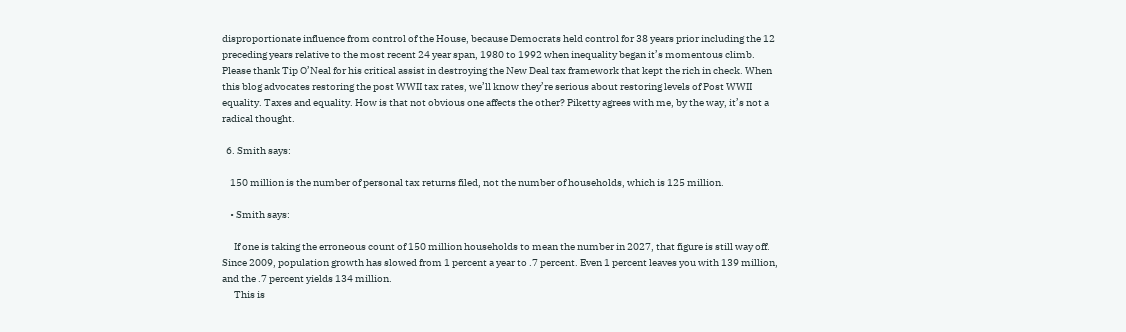disproportionate influence from control of the House, because Democrats held control for 38 years prior including the 12 preceding years relative to the most recent 24 year span, 1980 to 1992 when inequality began it’s momentous climb. Please thank Tip O’Neal for his critical assist in destroying the New Deal tax framework that kept the rich in check. When this blog advocates restoring the post WWII tax rates, we’ll know they’re serious about restoring levels of Post WWII equality. Taxes and equality. How is that not obvious one affects the other? Piketty agrees with me, by the way, it’s not a radical thought.

  6. Smith says:

    150 million is the number of personal tax returns filed, not the number of households, which is 125 million.

    • Smith says:

      If one is taking the erroneous count of 150 million households to mean the number in 2027, that figure is still way off. Since 2009, population growth has slowed from 1 percent a year to .7 percent. Even 1 percent leaves you with 139 million, and the .7 percent yields 134 million.
      This is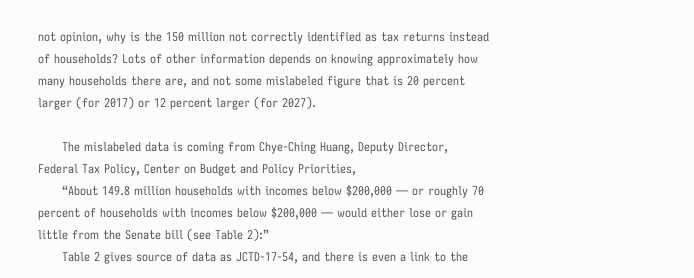not opinion, why is the 150 million not correctly identified as tax returns instead of households? Lots of other information depends on knowing approximately how many households there are, and not some mislabeled figure that is 20 percent larger (for 2017) or 12 percent larger (for 2027).

      The mislabeled data is coming from Chye-Ching Huang, Deputy Director, Federal Tax Policy, Center on Budget and Policy Priorities,
      “About 149.8 million households with incomes below $200,000 — or roughly 70 percent of households with incomes below $200,000 — would either lose or gain little from the Senate bill (see Table 2):”
      Table 2 gives source of data as JCTD-17-54, and there is even a link to the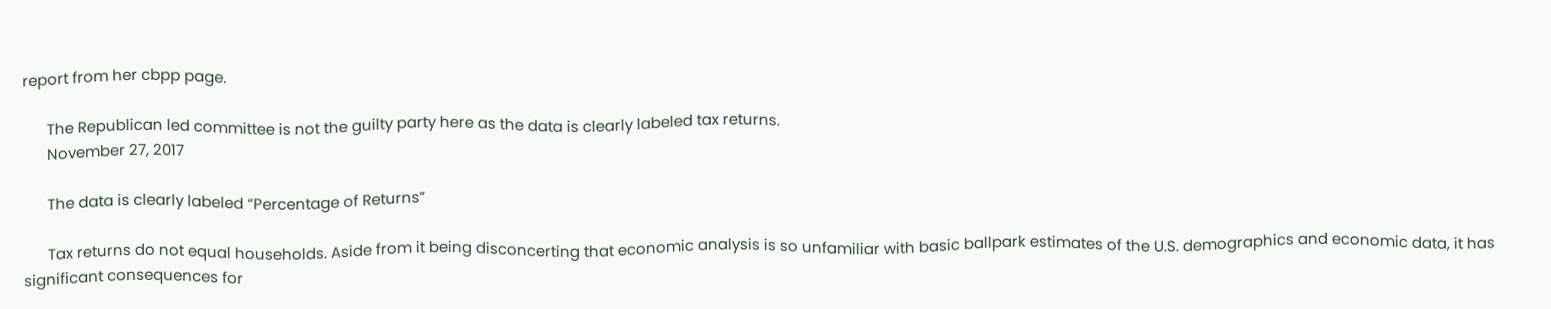report from her cbpp page.

      The Republican led committee is not the guilty party here as the data is clearly labeled tax returns.
      November 27, 2017

      The data is clearly labeled “Percentage of Returns”

      Tax returns do not equal households. Aside from it being disconcerting that economic analysis is so unfamiliar with basic ballpark estimates of the U.S. demographics and economic data, it has significant consequences for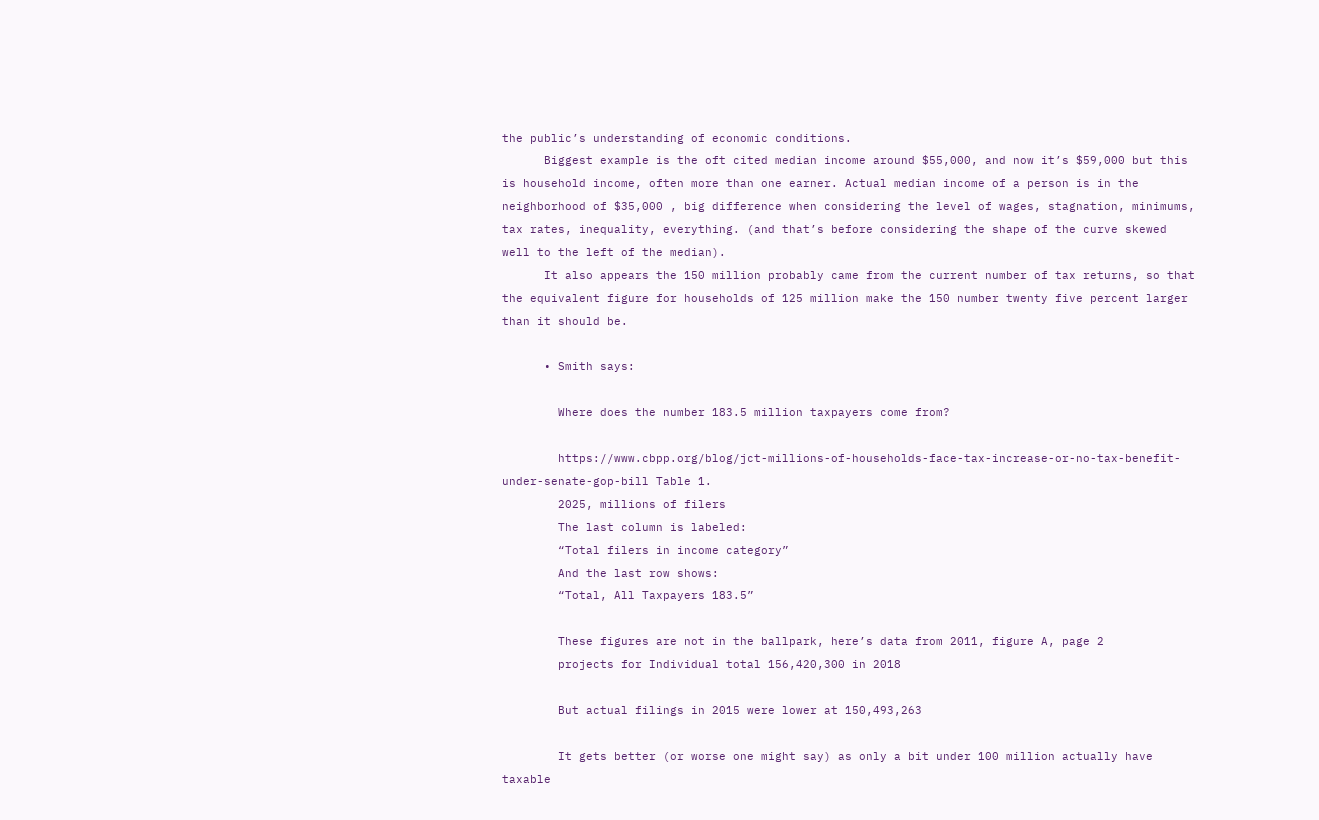the public’s understanding of economic conditions.
      Biggest example is the oft cited median income around $55,000, and now it’s $59,000 but this is household income, often more than one earner. Actual median income of a person is in the neighborhood of $35,000 , big difference when considering the level of wages, stagnation, minimums, tax rates, inequality, everything. (and that’s before considering the shape of the curve skewed well to the left of the median).
      It also appears the 150 million probably came from the current number of tax returns, so that the equivalent figure for households of 125 million make the 150 number twenty five percent larger than it should be.

      • Smith says:

        Where does the number 183.5 million taxpayers come from?

        https://www.cbpp.org/blog/jct-millions-of-households-face-tax-increase-or-no-tax-benefit-under-senate-gop-bill Table 1.
        2025, millions of filers
        The last column is labeled:
        “Total filers in income category”
        And the last row shows:
        “Total, All Taxpayers 183.5”

        These figures are not in the ballpark, here’s data from 2011, figure A, page 2
        projects for Individual total 156,420,300 in 2018

        But actual filings in 2015 were lower at 150,493,263

        It gets better (or worse one might say) as only a bit under 100 million actually have taxable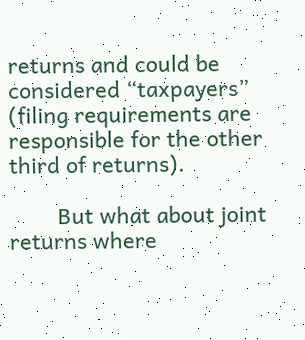returns and could be considered “taxpayers” (filing requirements are responsible for the other third of returns).

        But what about joint returns where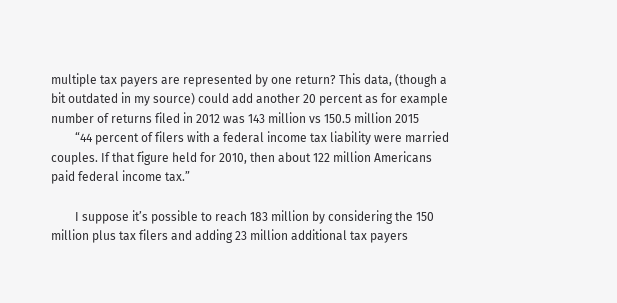multiple tax payers are represented by one return? This data, (though a bit outdated in my source) could add another 20 percent as for example number of returns filed in 2012 was 143 million vs 150.5 million 2015
        “44 percent of filers with a federal income tax liability were married couples. If that figure held for 2010, then about 122 million Americans paid federal income tax.”

        I suppose it’s possible to reach 183 million by considering the 150 million plus tax filers and adding 23 million additional tax payers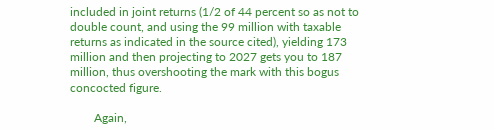included in joint returns (1/2 of 44 percent so as not to double count, and using the 99 million with taxable returns as indicated in the source cited), yielding 173 million and then projecting to 2027 gets you to 187 million, thus overshooting the mark with this bogus concocted figure.

        Again,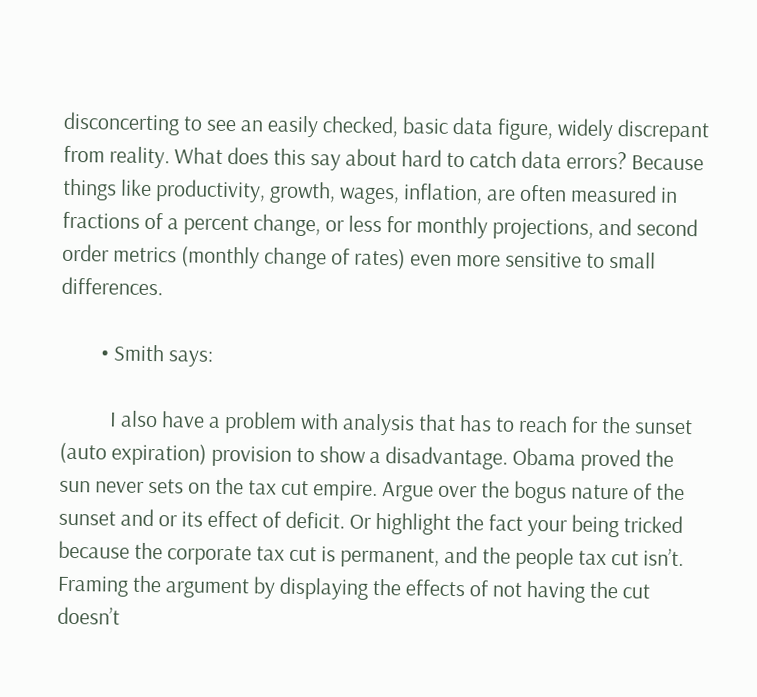disconcerting to see an easily checked, basic data figure, widely discrepant from reality. What does this say about hard to catch data errors? Because things like productivity, growth, wages, inflation, are often measured in fractions of a percent change, or less for monthly projections, and second order metrics (monthly change of rates) even more sensitive to small differences.

        • Smith says:

          I also have a problem with analysis that has to reach for the sunset (auto expiration) provision to show a disadvantage. Obama proved the sun never sets on the tax cut empire. Argue over the bogus nature of the sunset and or its effect of deficit. Or highlight the fact your being tricked because the corporate tax cut is permanent, and the people tax cut isn’t. Framing the argument by displaying the effects of not having the cut doesn’t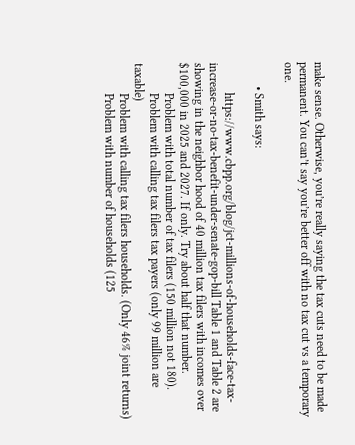make sense. Otherwise, you’re really saying the tax cuts need to be made permanent. You can’t say you’re better off with no tax cut vs a temporary one.

        • Smith says:

          https://www.cbpp.org/blog/jct-millions-of-households-face-tax-increase-or-no-tax-benefit-under-senate-gop-bill Table 1 and Table 2 are showing in the neighbor hood of 40 million tax filers with incomes over $100,000 in 2025 and 2027. If only. Try about half that number.
          Problem with total number of tax filers (150 million not 180).
          Problem with calling tax filers tax payers (only 99 million are taxable)
          Problem with calling tax filers households. (Only 46% joint returns)
          Problem with number of households (125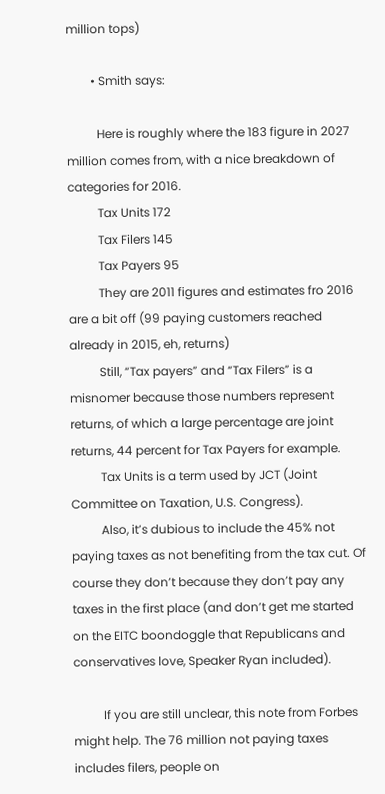million tops)

        • Smith says:

          Here is roughly where the 183 figure in 2027 million comes from, with a nice breakdown of categories for 2016.
          Tax Units 172
          Tax Filers 145
          Tax Payers 95
          They are 2011 figures and estimates fro 2016 are a bit off (99 paying customers reached already in 2015, eh, returns)
          Still, “Tax payers” and “Tax Filers” is a misnomer because those numbers represent returns, of which a large percentage are joint returns, 44 percent for Tax Payers for example.
          Tax Units is a term used by JCT (Joint Committee on Taxation, U.S. Congress).
          Also, it’s dubious to include the 45% not paying taxes as not benefiting from the tax cut. Of course they don’t because they don’t pay any taxes in the first place (and don’t get me started on the EITC boondoggle that Republicans and conservatives love, Speaker Ryan included).

          If you are still unclear, this note from Forbes might help. The 76 million not paying taxes includes filers, people on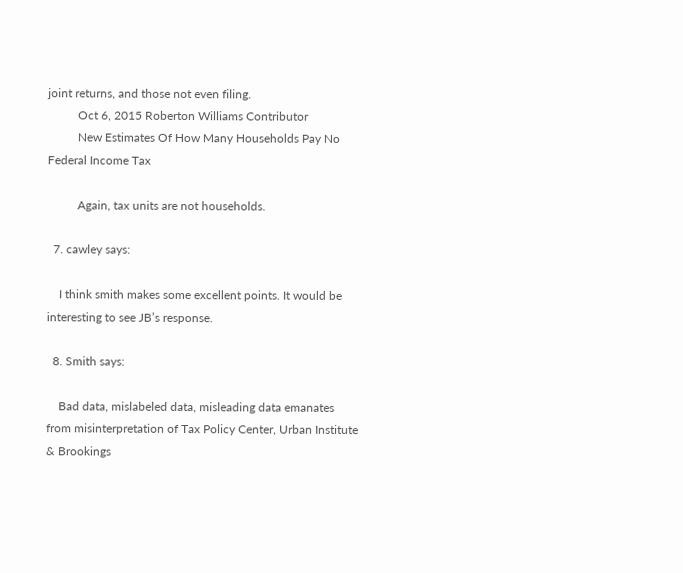joint returns, and those not even filing.
          Oct 6, 2015 Roberton Williams Contributor
          New Estimates Of How Many Households Pay No Federal Income Tax

          Again, tax units are not households.

  7. cawley says:

    I think smith makes some excellent points. It would be interesting to see JB’s response.

  8. Smith says:

    Bad data, mislabeled data, misleading data emanates from misinterpretation of Tax Policy Center, Urban Institute & Brookings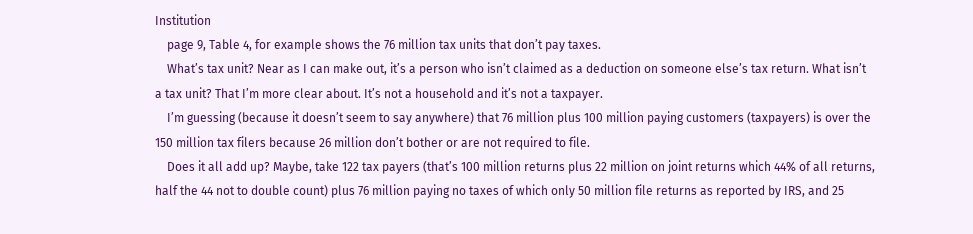Institution
    page 9, Table 4, for example shows the 76 million tax units that don’t pay taxes.
    What’s tax unit? Near as I can make out, it’s a person who isn’t claimed as a deduction on someone else’s tax return. What isn’t a tax unit? That I’m more clear about. It’s not a household and it’s not a taxpayer.
    I’m guessing (because it doesn’t seem to say anywhere) that 76 million plus 100 million paying customers (taxpayers) is over the 150 million tax filers because 26 million don’t bother or are not required to file.
    Does it all add up? Maybe, take 122 tax payers (that’s 100 million returns plus 22 million on joint returns which 44% of all returns, half the 44 not to double count) plus 76 million paying no taxes of which only 50 million file returns as reported by IRS, and 25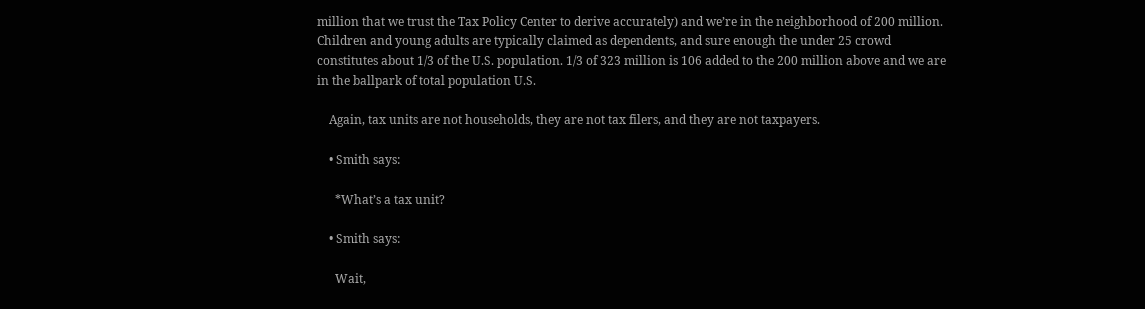million that we trust the Tax Policy Center to derive accurately) and we’re in the neighborhood of 200 million. Children and young adults are typically claimed as dependents, and sure enough the under 25 crowd constitutes about 1/3 of the U.S. population. 1/3 of 323 million is 106 added to the 200 million above and we are in the ballpark of total population U.S.

    Again, tax units are not households, they are not tax filers, and they are not taxpayers.

    • Smith says:

      *What’s a tax unit?

    • Smith says:

      Wait,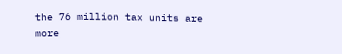the 76 million tax units are more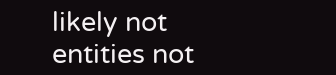likely not entities not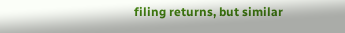filing returns, but similar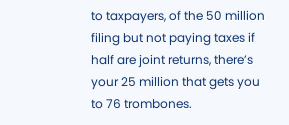to taxpayers, of the 50 million filing but not paying taxes if half are joint returns, there’s your 25 million that gets you to 76 trombones.